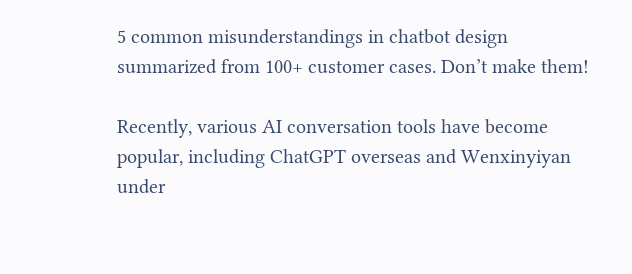5 common misunderstandings in chatbot design summarized from 100+ customer cases. Don’t make them!

Recently, various AI conversation tools have become popular, including ChatGPT overseas and Wenxinyiyan under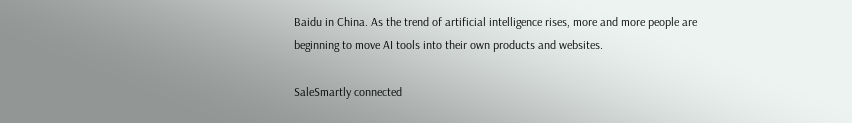Baidu in China. As the trend of artificial intelligence rises, more and more people are beginning to move AI tools into their own products and websites.

SaleSmartly connected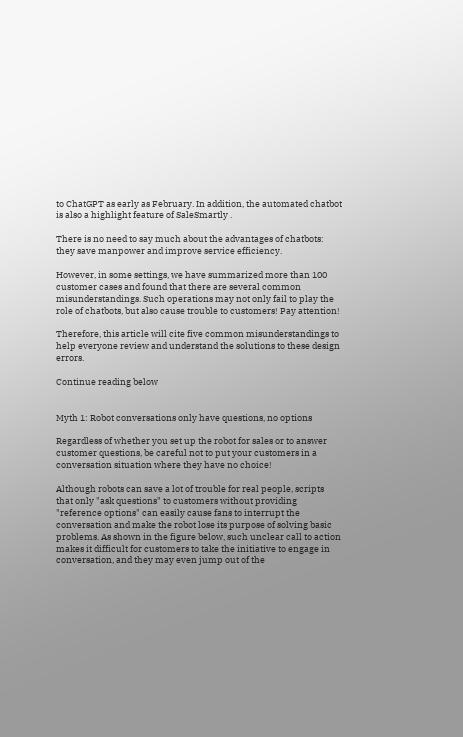to ChatGPT as early as February. In addition, the automated chatbot is also a highlight feature of SaleSmartly .

There is no need to say much about the advantages of chatbots: they save manpower and improve service efficiency.

However, in some settings, we have summarized more than 100 customer cases and found that there are several common misunderstandings. Such operations may not only fail to play the role of chatbots, but also cause trouble to customers! Pay attention!

Therefore, this article will cite five common misunderstandings to help everyone review and understand the solutions to these design errors.

Continue reading below


Myth 1: Robot conversations only have questions, no options

Regardless of whether you set up the robot for sales or to answer customer questions, be careful not to put your customers in a conversation situation where they have no choice!

Although robots can save a lot of trouble for real people, scripts that only "ask questions" to customers without providing "reference options" can easily cause fans to interrupt the conversation and make the robot lose its purpose of solving basic problems. As shown in the figure below, such unclear call to action makes it difficult for customers to take the initiative to engage in conversation, and they may even jump out of the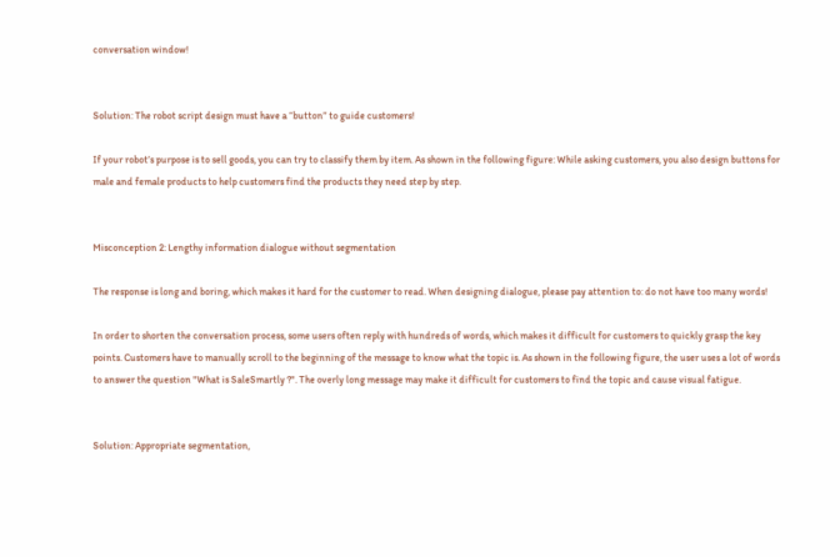conversation window!


Solution: The robot script design must have a “button” to guide customers!

If your robot’s purpose is to sell goods, you can try to classify them by item. As shown in the following figure: While asking customers, you also design buttons for male and female products to help customers find the products they need step by step.


Misconception 2: Lengthy information dialogue without segmentation

The response is long and boring, which makes it hard for the customer to read. When designing dialogue, please pay attention to: do not have too many words!

In order to shorten the conversation process, some users often reply with hundreds of words, which makes it difficult for customers to quickly grasp the key points. Customers have to manually scroll to the beginning of the message to know what the topic is. As shown in the following figure, the user uses a lot of words to answer the question "What is SaleSmartly ?". The overly long message may make it difficult for customers to find the topic and cause visual fatigue.


Solution: Appropriate segmentation,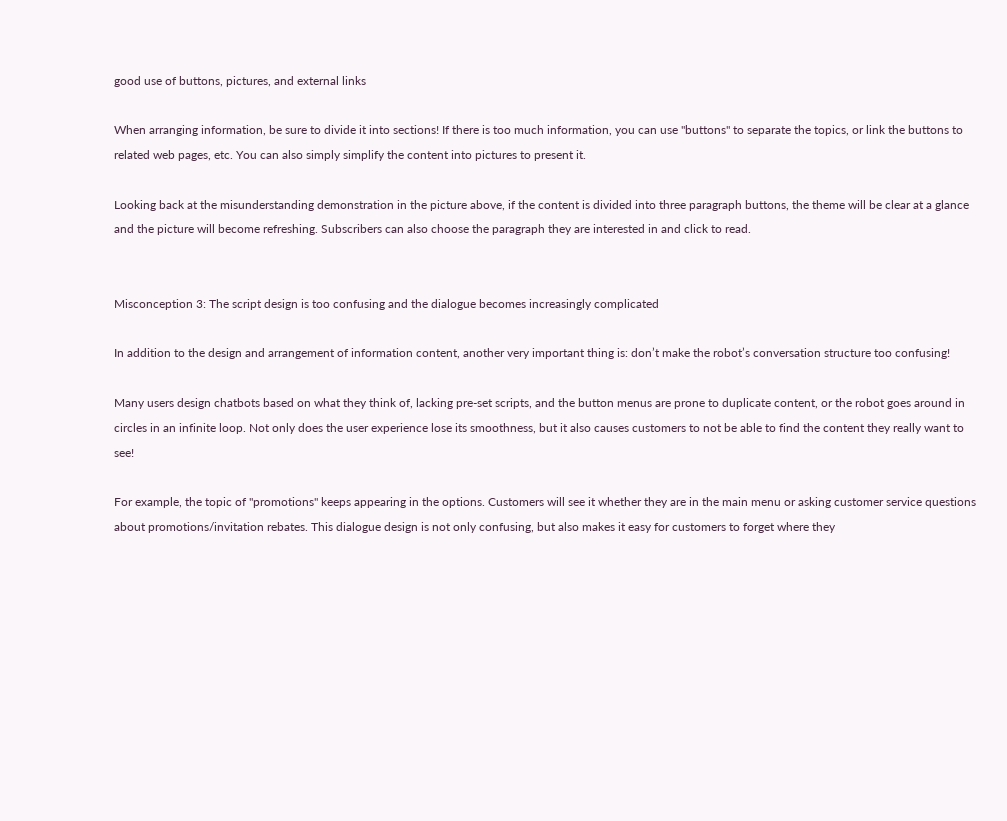good use of buttons, pictures, and external links

When arranging information, be sure to divide it into sections! If there is too much information, you can use "buttons" to separate the topics, or link the buttons to related web pages, etc. You can also simply simplify the content into pictures to present it.

Looking back at the misunderstanding demonstration in the picture above, if the content is divided into three paragraph buttons, the theme will be clear at a glance and the picture will become refreshing. Subscribers can also choose the paragraph they are interested in and click to read.


Misconception 3: The script design is too confusing and the dialogue becomes increasingly complicated

In addition to the design and arrangement of information content, another very important thing is: don’t make the robot’s conversation structure too confusing!

Many users design chatbots based on what they think of, lacking pre-set scripts, and the button menus are prone to duplicate content, or the robot goes around in circles in an infinite loop. Not only does the user experience lose its smoothness, but it also causes customers to not be able to find the content they really want to see!

For example, the topic of "promotions" keeps appearing in the options. Customers will see it whether they are in the main menu or asking customer service questions about promotions/invitation rebates. This dialogue design is not only confusing, but also makes it easy for customers to forget where they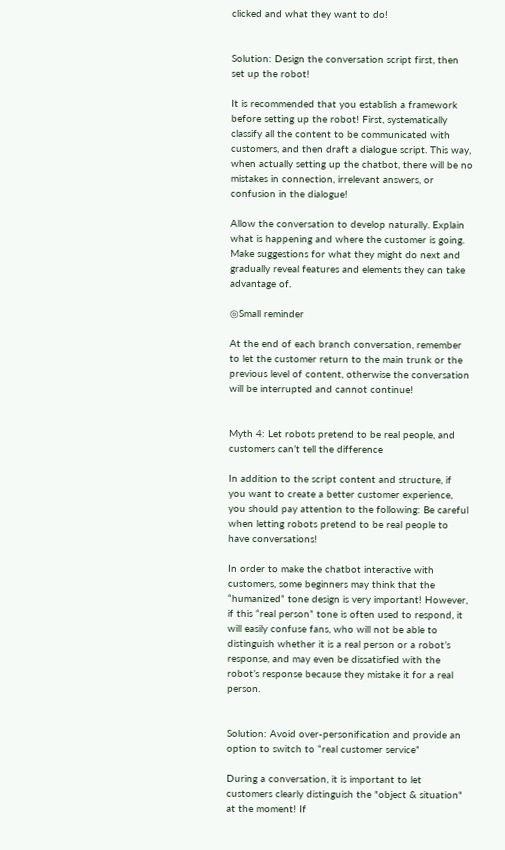clicked and what they want to do!


Solution: Design the conversation script first, then set up the robot!

It is recommended that you establish a framework before setting up the robot! First, systematically classify all the content to be communicated with customers, and then draft a dialogue script. This way, when actually setting up the chatbot, there will be no mistakes in connection, irrelevant answers, or confusion in the dialogue!

Allow the conversation to develop naturally. Explain what is happening and where the customer is going. Make suggestions for what they might do next and gradually reveal features and elements they can take advantage of.

◎Small reminder

At the end of each branch conversation, remember to let the customer return to the main trunk or the previous level of content, otherwise the conversation will be interrupted and cannot continue!


Myth 4: Let robots pretend to be real people, and customers can’t tell the difference

In addition to the script content and structure, if you want to create a better customer experience, you should pay attention to the following: Be careful when letting robots pretend to be real people to have conversations!

In order to make the chatbot interactive with customers, some beginners may think that the “humanized” tone design is very important! However, if this “real person” tone is often used to respond, it will easily confuse fans, who will not be able to distinguish whether it is a real person or a robot’s response, and may even be dissatisfied with the robot’s response because they mistake it for a real person.


Solution: Avoid over-personification and provide an option to switch to “real customer service”

During a conversation, it is important to let customers clearly distinguish the "object & situation" at the moment! If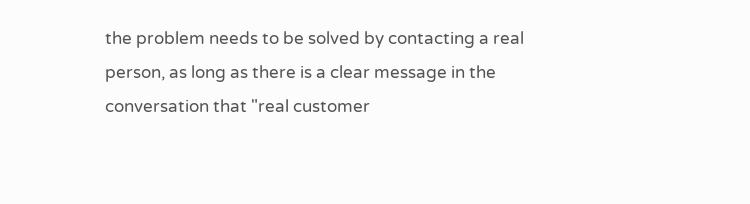the problem needs to be solved by contacting a real person, as long as there is a clear message in the conversation that "real customer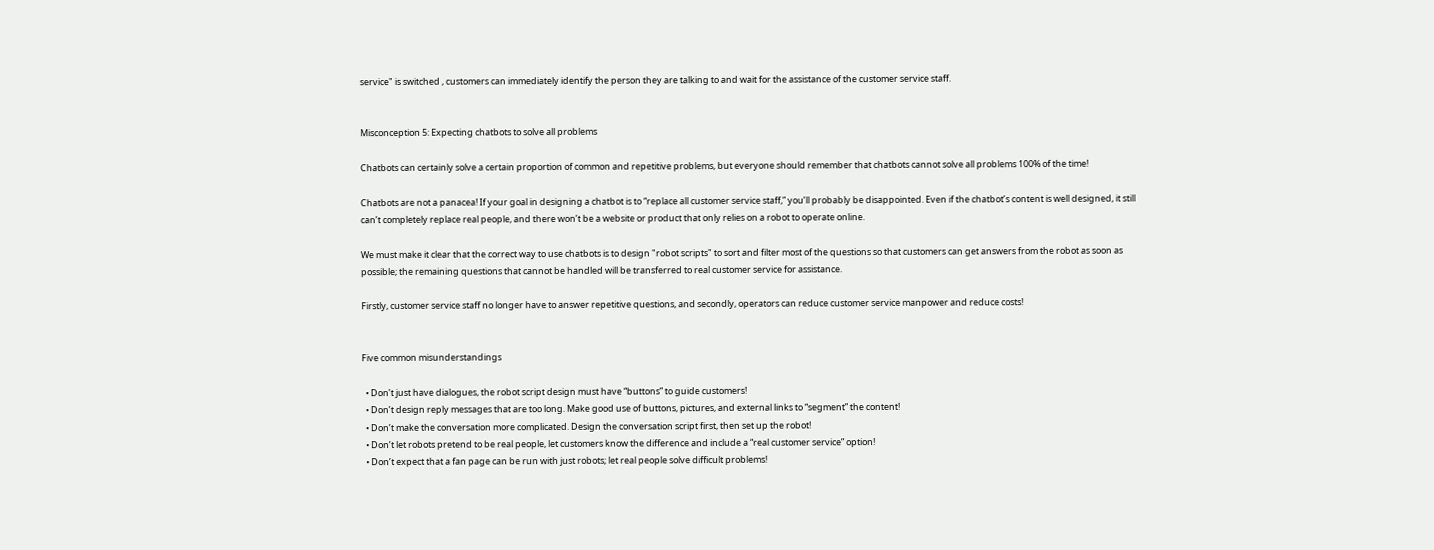service" is switched , customers can immediately identify the person they are talking to and wait for the assistance of the customer service staff.


Misconception 5: Expecting chatbots to solve all problems

Chatbots can certainly solve a certain proportion of common and repetitive problems, but everyone should remember that chatbots cannot solve all problems 100% of the time!

Chatbots are not a panacea! If your goal in designing a chatbot is to “replace all customer service staff,” you’ll probably be disappointed. Even if the chatbot’s content is well designed, it still can’t completely replace real people, and there won’t be a website or product that only relies on a robot to operate online.

We must make it clear that the correct way to use chatbots is to design "robot scripts" to sort and filter most of the questions so that customers can get answers from the robot as soon as possible; the remaining questions that cannot be handled will be transferred to real customer service for assistance.

Firstly, customer service staff no longer have to answer repetitive questions, and secondly, operators can reduce customer service manpower and reduce costs!


Five common misunderstandings

  • Don’t just have dialogues, the robot script design must have “buttons” to guide customers!
  • Don’t design reply messages that are too long. Make good use of buttons, pictures, and external links to “segment” the content!
  • Don’t make the conversation more complicated. Design the conversation script first, then set up the robot!
  • Don’t let robots pretend to be real people, let customers know the difference and include a “real customer service” option!
  • Don’t expect that a fan page can be run with just robots; let real people solve difficult problems!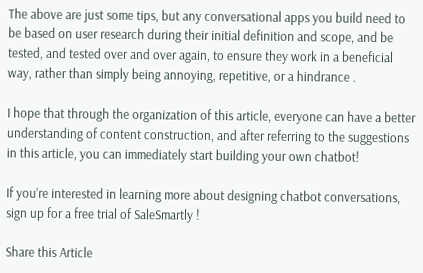The above are just some tips, but any conversational apps you build need to be based on user research during their initial definition and scope, and be tested, and tested over and over again, to ensure they work in a beneficial way, rather than simply being annoying, repetitive, or a hindrance .

I hope that through the organization of this article, everyone can have a better understanding of content construction, and after referring to the suggestions in this article, you can immediately start building your own chatbot!

If you’re interested in learning more about designing chatbot conversations, sign up for a free trial of SaleSmartly !

Share this Article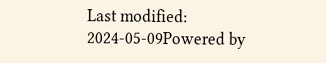Last modified: 2024-05-09Powered by